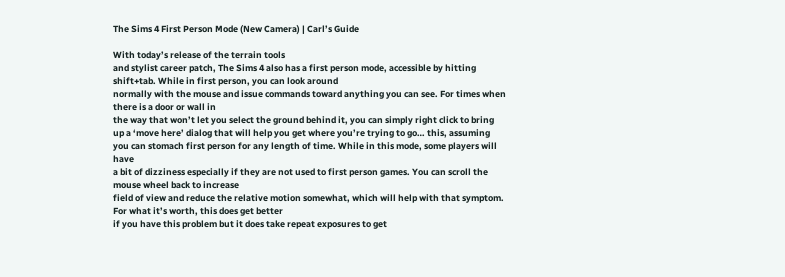The Sims 4 First Person Mode (New Camera) | Carl’s Guide

With today’s release of the terrain tools
and stylist career patch, The Sims 4 also has a first person mode, accessible by hitting
shift+tab. While in first person, you can look around
normally with the mouse and issue commands toward anything you can see. For times when there is a door or wall in
the way that won’t let you select the ground behind it, you can simply right click to bring
up a ‘move here’ dialog that will help you get where you’re trying to go… this, assuming
you can stomach first person for any length of time. While in this mode, some players will have
a bit of dizziness especially if they are not used to first person games. You can scroll the mouse wheel back to increase
field of view and reduce the relative motion somewhat, which will help with that symptom. For what it’s worth, this does get better
if you have this problem but it does take repeat exposures to get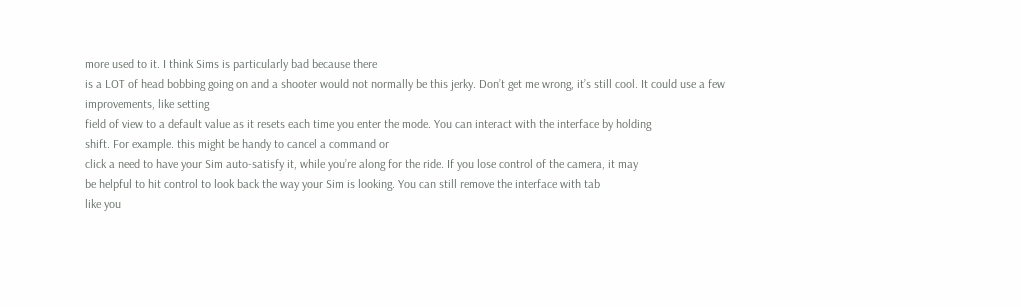more used to it. I think Sims is particularly bad because there
is a LOT of head bobbing going on and a shooter would not normally be this jerky. Don’t get me wrong, it’s still cool. It could use a few improvements, like setting
field of view to a default value as it resets each time you enter the mode. You can interact with the interface by holding
shift. For example. this might be handy to cancel a command or
click a need to have your Sim auto-satisfy it, while you’re along for the ride. If you lose control of the camera, it may
be helpful to hit control to look back the way your Sim is looking. You can still remove the interface with tab
like you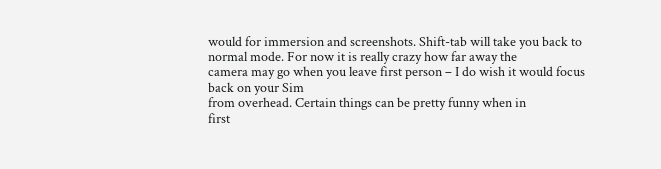would for immersion and screenshots. Shift-tab will take you back to normal mode. For now it is really crazy how far away the
camera may go when you leave first person – I do wish it would focus back on your Sim
from overhead. Certain things can be pretty funny when in
first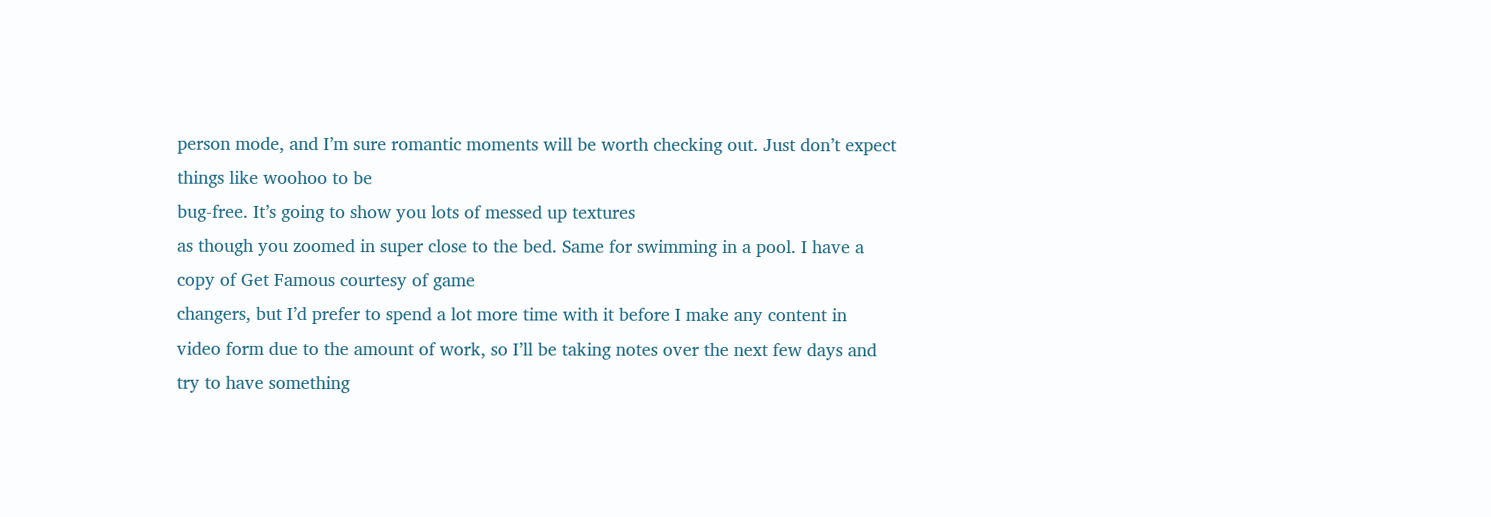person mode, and I’m sure romantic moments will be worth checking out. Just don’t expect things like woohoo to be
bug-free. It’s going to show you lots of messed up textures
as though you zoomed in super close to the bed. Same for swimming in a pool. I have a copy of Get Famous courtesy of game
changers, but I’d prefer to spend a lot more time with it before I make any content in
video form due to the amount of work, so I’ll be taking notes over the next few days and
try to have something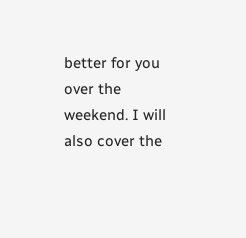better for you over the weekend. I will also cover the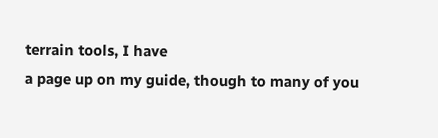terrain tools, I have
a page up on my guide, though to many of you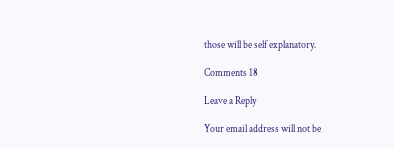those will be self explanatory.

Comments 18

Leave a Reply

Your email address will not be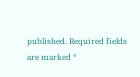published. Required fields are marked *